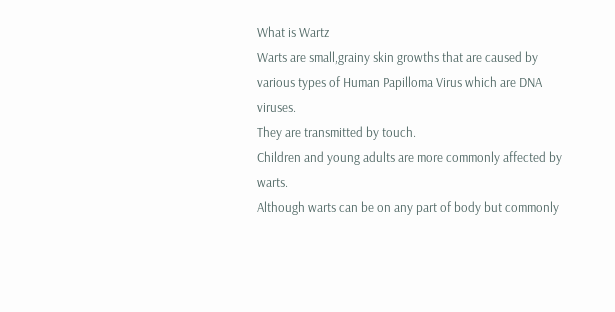What is Wartz
Warts are small,grainy skin growths that are caused by various types of Human Papilloma Virus which are DNA viruses.
They are transmitted by touch.
Children and young adults are more commonly affected by warts.
Although warts can be on any part of body but commonly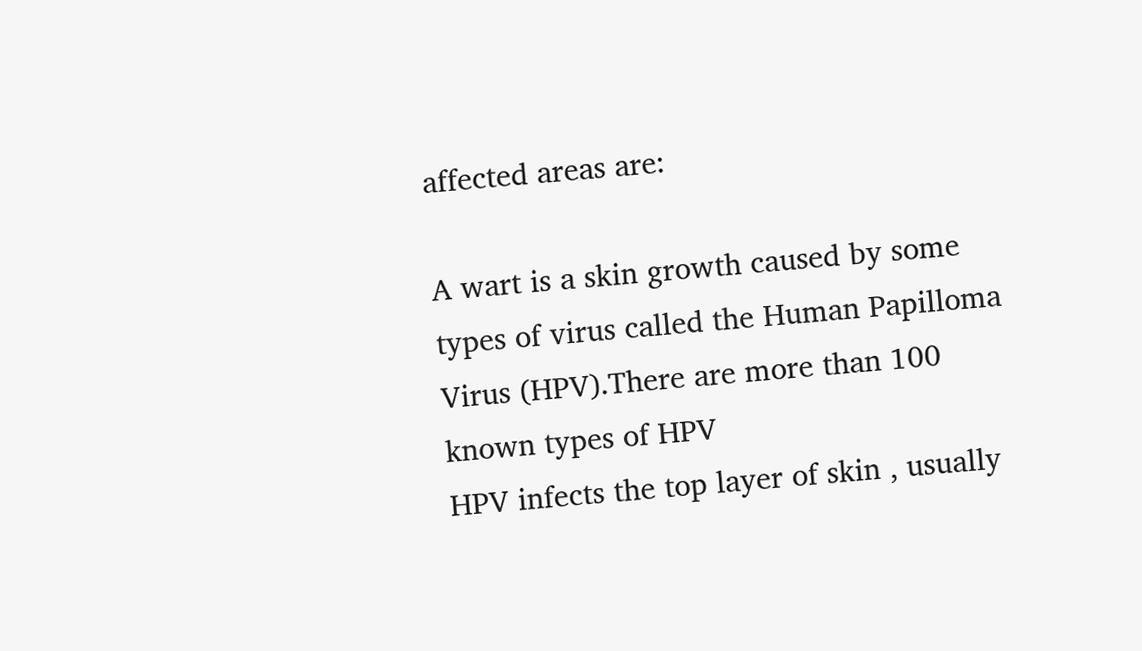affected areas are:

A wart is a skin growth caused by some types of virus called the Human Papilloma Virus (HPV).There are more than 100 known types of HPV
HPV infects the top layer of skin , usually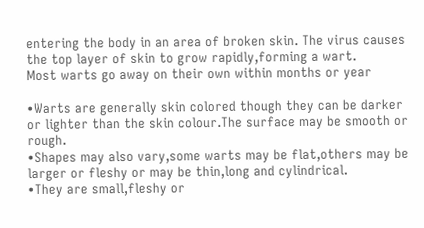entering the body in an area of broken skin. The virus causes the top layer of skin to grow rapidly,forming a wart.
Most warts go away on their own within months or year

•Warts are generally skin colored though they can be darker or lighter than the skin colour.The surface may be smooth or rough.
•Shapes may also vary,some warts may be flat,others may be larger or fleshy or may be thin,long and cylindrical.
•They are small,fleshy or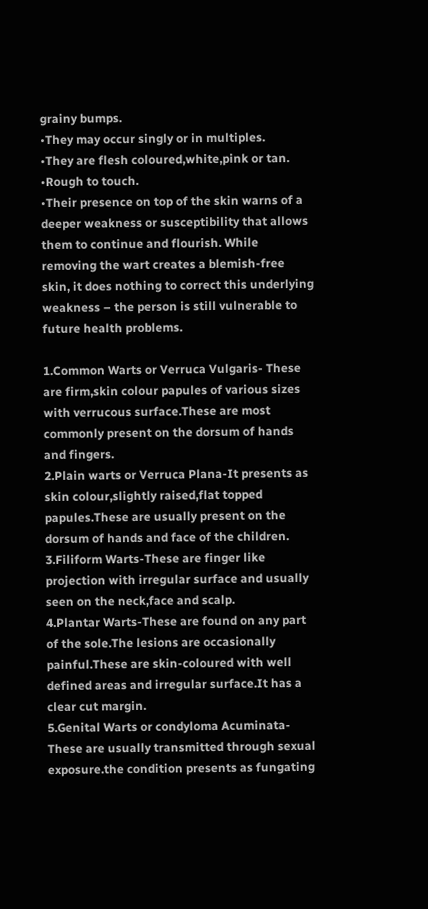grainy bumps.
•They may occur singly or in multiples.
•They are flesh coloured,white,pink or tan.
•Rough to touch.
•Their presence on top of the skin warns of a deeper weakness or susceptibility that allows them to continue and flourish. While removing the wart creates a blemish-free skin, it does nothing to correct this underlying weakness – the person is still vulnerable to future health problems.

1.Common Warts or Verruca Vulgaris- These are firm,skin colour papules of various sizes with verrucous surface.These are most commonly present on the dorsum of hands and fingers.
2.Plain warts or Verruca Plana-It presents as skin colour,slightly raised,flat topped papules.These are usually present on the dorsum of hands and face of the children.
3.Filiform Warts-These are finger like projection with irregular surface and usually seen on the neck,face and scalp.
4.Plantar Warts-These are found on any part of the sole.The lesions are occasionally painful.These are skin-coloured with well defined areas and irregular surface.It has a clear cut margin.
5.Genital Warts or condyloma Acuminata-These are usually transmitted through sexual exposure.the condition presents as fungating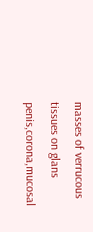masses of verrucous tissues on glans penis,corona,mucosal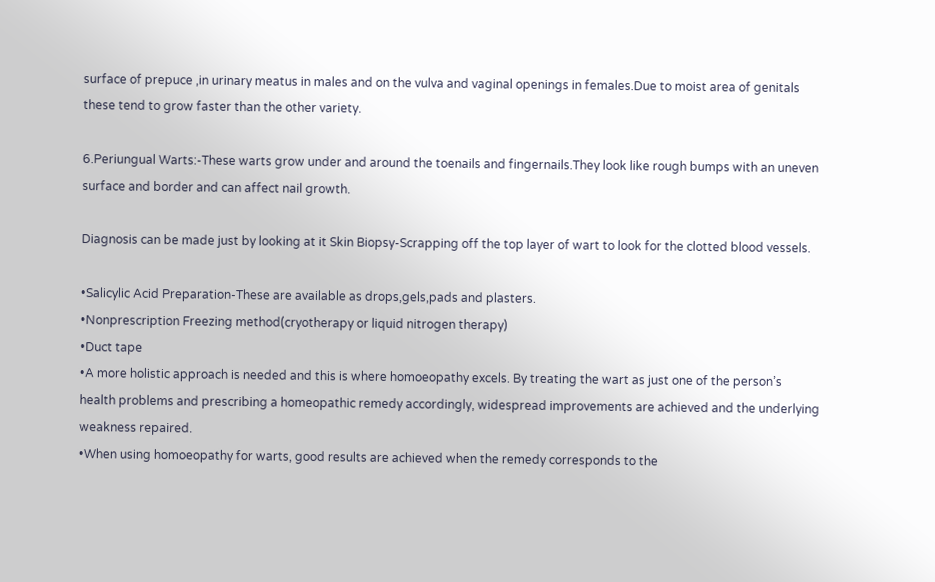surface of prepuce ,in urinary meatus in males and on the vulva and vaginal openings in females.Due to moist area of genitals these tend to grow faster than the other variety.

6.Periungual Warts:-These warts grow under and around the toenails and fingernails.They look like rough bumps with an uneven surface and border and can affect nail growth.

Diagnosis can be made just by looking at it Skin Biopsy-Scrapping off the top layer of wart to look for the clotted blood vessels.

•Salicylic Acid Preparation-These are available as drops,gels,pads and plasters.
•Nonprescription Freezing method(cryotherapy or liquid nitrogen therapy)
•Duct tape
•A more holistic approach is needed and this is where homoeopathy excels. By treating the wart as just one of the person’s health problems and prescribing a homeopathic remedy accordingly, widespread improvements are achieved and the underlying weakness repaired.
•When using homoeopathy for warts, good results are achieved when the remedy corresponds to the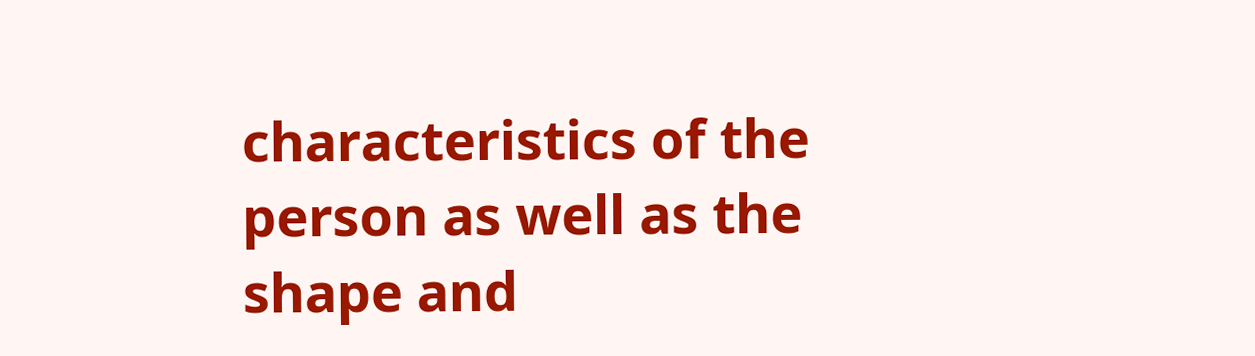characteristics of the person as well as the shape and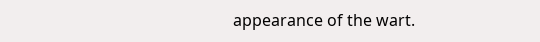appearance of the wart.